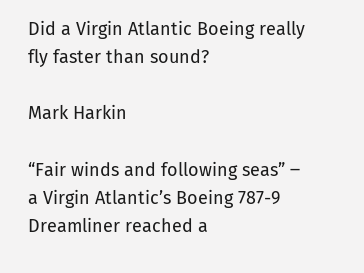Did a Virgin Atlantic Boeing really fly faster than sound?

Mark Harkin

“Fair winds and following seas” ‒ a Virgin Atlantic’s Boeing 787-9 Dreamliner reached a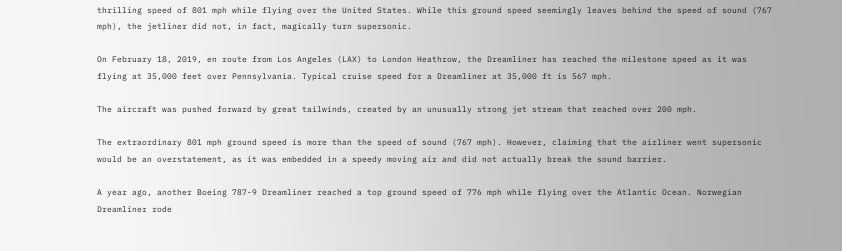thrilling speed of 801 mph while flying over the United States. While this ground speed seemingly leaves behind the speed of sound (767 mph), the jetliner did not, in fact, magically turn supersonic.

On February 18, 2019, en route from Los Angeles (LAX) to London Heathrow, the Dreamliner has reached the milestone speed as it was flying at 35,000 feet over Pennsylvania. Typical cruise speed for a Dreamliner at 35,000 ft is 567 mph.

The aircraft was pushed forward by great tailwinds, created by an unusually strong jet stream that reached over 200 mph.

The extraordinary 801 mph ground speed is more than the speed of sound (767 mph). However, claiming that the airliner went supersonic would be an overstatement, as it was embedded in a speedy moving air and did not actually break the sound barrier.

A year ago, another Boeing 787-9 Dreamliner reached a top ground speed of 776 mph while flying over the Atlantic Ocean. Norwegian Dreamliner rode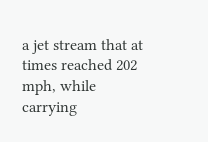a jet stream that at times reached 202 mph, while carrying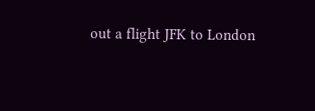out a flight JFK to London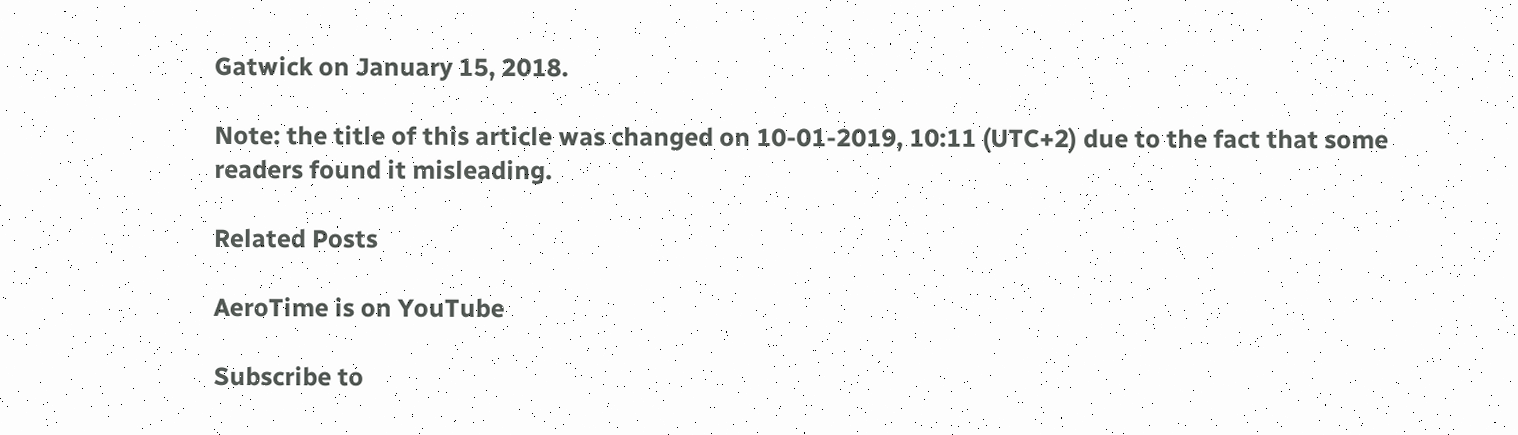Gatwick on January 15, 2018.

Note: the title of this article was changed on 10-01-2019, 10:11 (UTC+2) due to the fact that some readers found it misleading.

Related Posts

AeroTime is on YouTube

Subscribe to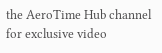the AeroTime Hub channel for exclusive video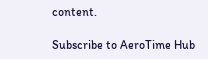content.

Subscribe to AeroTime Hub